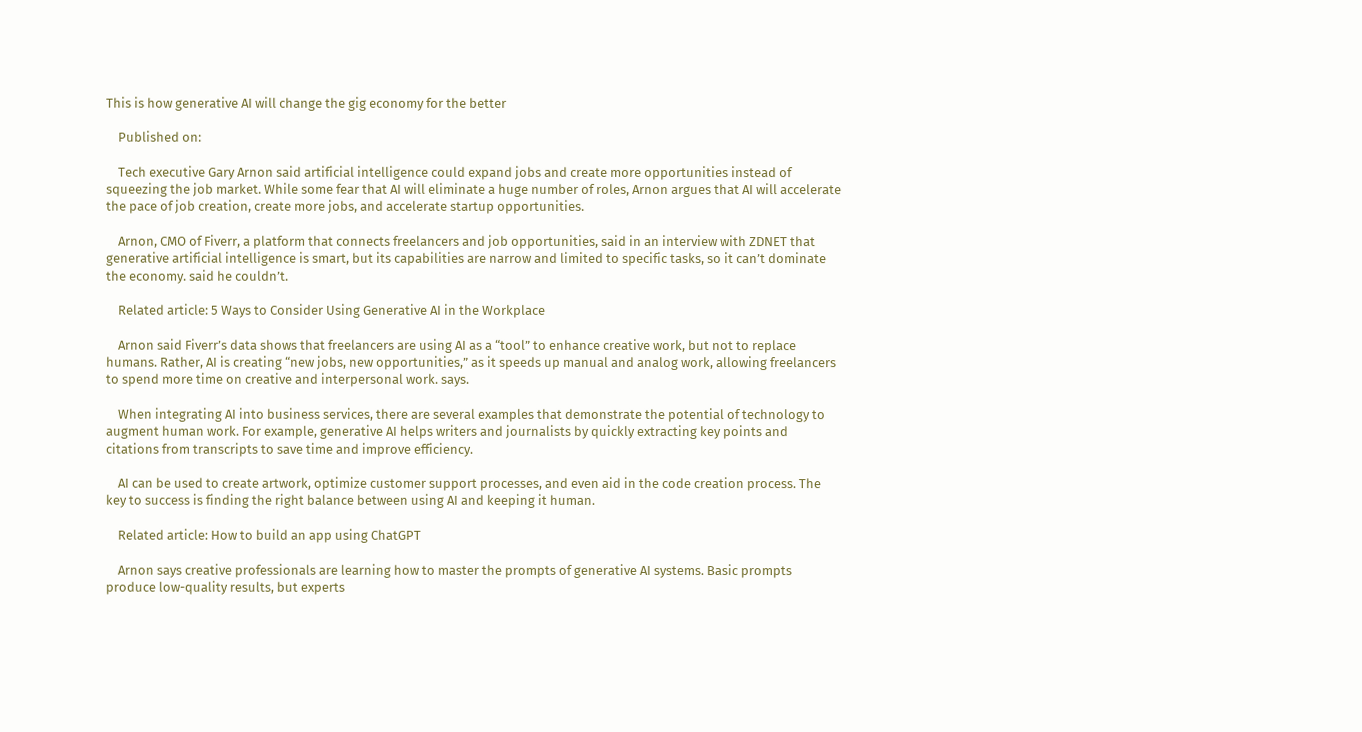This is how generative AI will change the gig economy for the better

    Published on:

    Tech executive Gary Arnon said artificial intelligence could expand jobs and create more opportunities instead of squeezing the job market. While some fear that AI will eliminate a huge number of roles, Arnon argues that AI will accelerate the pace of job creation, create more jobs, and accelerate startup opportunities.

    Arnon, CMO of Fiverr, a platform that connects freelancers and job opportunities, said in an interview with ZDNET that generative artificial intelligence is smart, but its capabilities are narrow and limited to specific tasks, so it can’t dominate the economy. said he couldn’t.

    Related article: 5 Ways to Consider Using Generative AI in the Workplace

    Arnon said Fiverr’s data shows that freelancers are using AI as a “tool” to enhance creative work, but not to replace humans. Rather, AI is creating “new jobs, new opportunities,” as it speeds up manual and analog work, allowing freelancers to spend more time on creative and interpersonal work. says.

    When integrating AI into business services, there are several examples that demonstrate the potential of technology to augment human work. For example, generative AI helps writers and journalists by quickly extracting key points and citations from transcripts to save time and improve efficiency.

    AI can be used to create artwork, optimize customer support processes, and even aid in the code creation process. The key to success is finding the right balance between using AI and keeping it human.

    Related article: How to build an app using ChatGPT

    Arnon says creative professionals are learning how to master the prompts of generative AI systems. Basic prompts produce low-quality results, but experts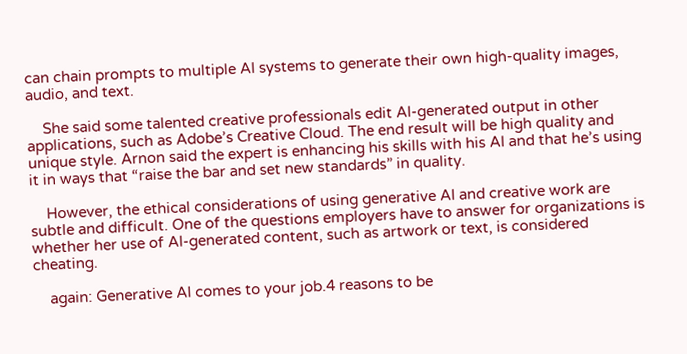can chain prompts to multiple AI systems to generate their own high-quality images, audio, and text.

    She said some talented creative professionals edit AI-generated output in other applications, such as Adobe’s Creative Cloud. The end result will be high quality and unique style. Arnon said the expert is enhancing his skills with his AI and that he’s using it in ways that “raise the bar and set new standards” in quality.

    However, the ethical considerations of using generative AI and creative work are subtle and difficult. One of the questions employers have to answer for organizations is whether her use of AI-generated content, such as artwork or text, is considered cheating.

    again: Generative AI comes to your job.4 reasons to be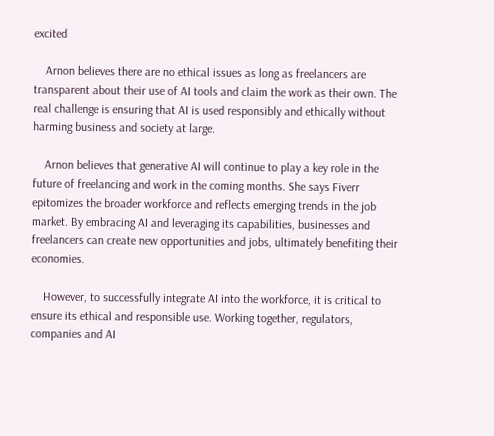excited

    Arnon believes there are no ethical issues as long as freelancers are transparent about their use of AI tools and claim the work as their own. The real challenge is ensuring that AI is used responsibly and ethically without harming business and society at large.

    Arnon believes that generative AI will continue to play a key role in the future of freelancing and work in the coming months. She says Fiverr epitomizes the broader workforce and reflects emerging trends in the job market. By embracing AI and leveraging its capabilities, businesses and freelancers can create new opportunities and jobs, ultimately benefiting their economies.

    However, to successfully integrate AI into the workforce, it is critical to ensure its ethical and responsible use. Working together, regulators, companies and AI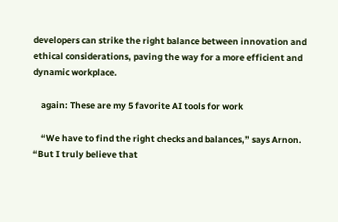developers can strike the right balance between innovation and ethical considerations, paving the way for a more efficient and dynamic workplace.

    again: These are my 5 favorite AI tools for work

    “We have to find the right checks and balances,” says Arnon. “But I truly believe that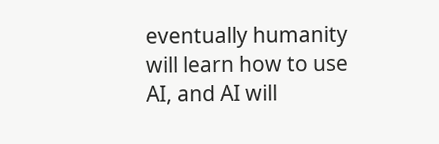eventually humanity will learn how to use AI, and AI will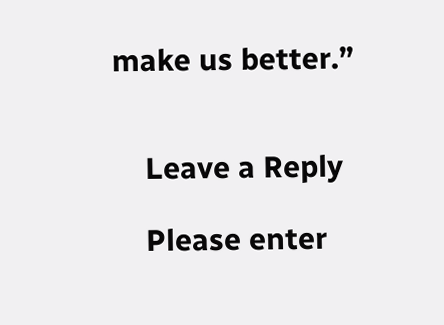make us better.”


    Leave a Reply

    Please enter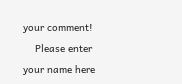your comment!
    Please enter your name here